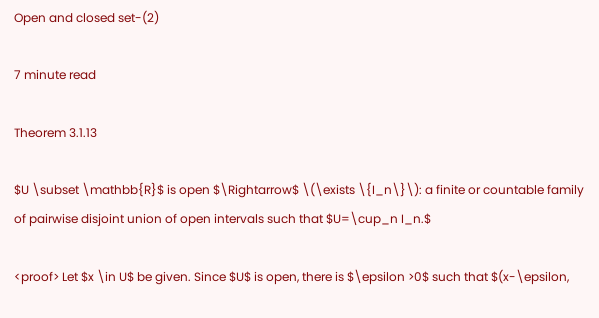Open and closed set-(2)

7 minute read

Theorem 3.1.13

$U \subset \mathbb{R}$ is open $\Rightarrow$ \(\exists \{I_n\}\): a finite or countable family of pairwise disjoint union of open intervals such that $U=\cup_n I_n.$

<proof> Let $x \in U$ be given. Since $U$ is open, there is $\epsilon >0$ such that $(x-\epsilon,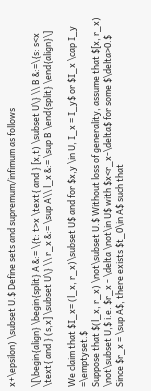x+\epsilon) \subset U.$ Define sets and supremum/infimum as follows

\[\begin{align} \begin{split} A &:= \{t: t>x \text{ and } [x,t) \subset U\} \\ B &:=\{s: s<x \text{ and } (s,x] \subset U\} \\ r_x &:= \sup A\\ l_x &:= \sup B \end{split} \end{align}\]

We claim that $I_x= (l_x, r_x)\subset U$ and for $x,y \in U, I_x = I_y$ or $I_x \cap I_y =\emptyset.$
Suppose that $(l_x, r_x) \not\subset U.$ Without loss of generality, assume that $[x, r_x) \not\subset U,$ i.e. $r_x - \delta \not\in U$ with $x<r_x-\delta$ for some $\delta>0.$ Since $r_x = \sup A$, there exists $t_0\in A$ such that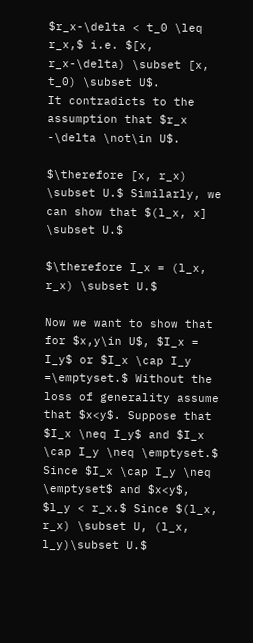$r_x-\delta < t_0 \leq r_x,$ i.e. $[x, r_x-\delta) \subset [x, t_0) \subset U$.
It contradicts to the assumption that $r_x -\delta \not\in U$.

$\therefore [x, r_x) \subset U.$ Similarly, we can show that $(l_x, x] \subset U.$

$\therefore I_x = (l_x, r_x) \subset U.$

Now we want to show that for $x,y\in U$, $I_x = I_y$ or $I_x \cap I_y =\emptyset.$ Without the loss of generality assume that $x<y$. Suppose that $I_x \neq I_y$ and $I_x \cap I_y \neq \emptyset.$ Since $I_x \cap I_y \neq \emptyset$ and $x<y$, $l_y < r_x.$ Since $(l_x, r_x) \subset U, (l_x, l_y)\subset U.$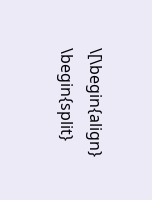\[\begin{align} \begin{split}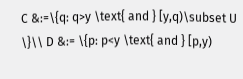C &:=\{q: q>y \text{ and } [y,q)\subset U \}\\ D &:= \{p: p<y \text{ and } [p,y)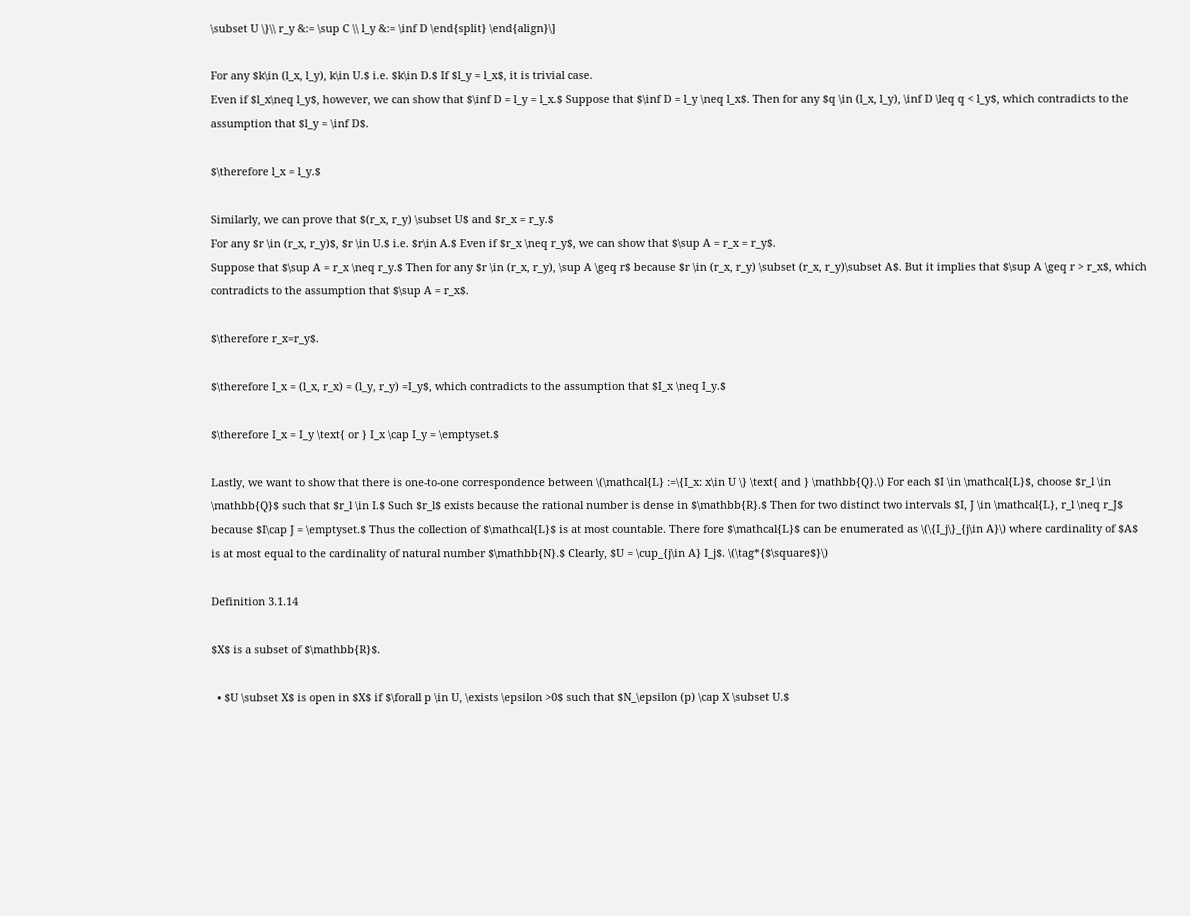\subset U \}\\ r_y &:= \sup C \\ l_y &:= \inf D \end{split} \end{align}\]

For any $k\in (l_x, l_y), k\in U.$ i.e. $k\in D.$ If $l_y = l_x$, it is trivial case.
Even if $l_x\neq l_y$, however, we can show that $\inf D = l_y = l_x.$ Suppose that $\inf D = l_y \neq l_x$. Then for any $q \in (l_x, l_y), \inf D \leq q < l_y$, which contradicts to the assumption that $l_y = \inf D$.

$\therefore l_x = l_y.$

Similarly, we can prove that $(r_x, r_y) \subset U$ and $r_x = r_y.$
For any $r \in (r_x, r_y)$, $r \in U.$ i.e. $r\in A.$ Even if $r_x \neq r_y$, we can show that $\sup A = r_x = r_y$.
Suppose that $\sup A = r_x \neq r_y.$ Then for any $r \in (r_x, r_y), \sup A \geq r$ because $r \in (r_x, r_y) \subset (r_x, r_y)\subset A$. But it implies that $\sup A \geq r > r_x$, which contradicts to the assumption that $\sup A = r_x$.

$\therefore r_x=r_y$.

$\therefore I_x = (l_x, r_x) = (l_y, r_y) =I_y$, which contradicts to the assumption that $I_x \neq I_y.$

$\therefore I_x = I_y \text{ or } I_x \cap I_y = \emptyset.$

Lastly, we want to show that there is one-to-one correspondence between \(\mathcal{L} :=\{I_x: x\in U \} \text{ and } \mathbb{Q}.\) For each $I \in \mathcal{L}$, choose $r_l \in \mathbb{Q}$ such that $r_l \in I.$ Such $r_l$ exists because the rational number is dense in $\mathbb{R}.$ Then for two distinct two intervals $I, J \in \mathcal{L}, r_l \neq r_J$ because $I\cap J = \emptyset.$ Thus the collection of $\mathcal{L}$ is at most countable. There fore $\mathcal{L}$ can be enumerated as \(\{I_j\}_{j\in A}\) where cardinality of $A$ is at most equal to the cardinality of natural number $\mathbb{N}.$ Clearly, $U = \cup_{j\in A} I_j$. \(\tag*{$\square$}\)

Definition 3.1.14

$X$ is a subset of $\mathbb{R}$.

  • $U \subset X$ is open in $X$ if $\forall p \in U, \exists \epsilon >0$ such that $N_\epsilon (p) \cap X \subset U.$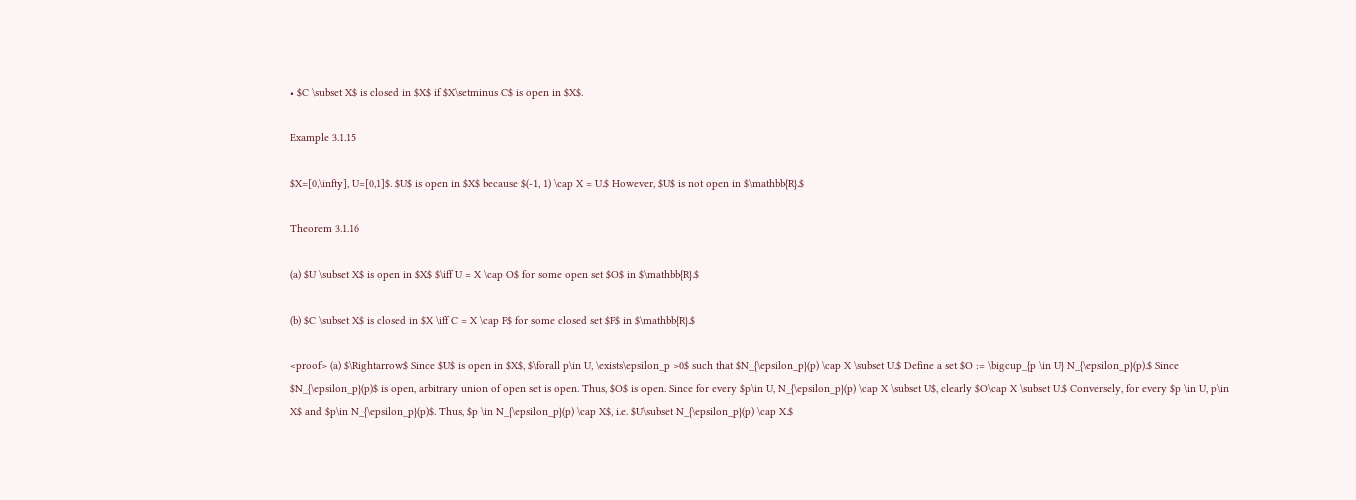• $C \subset X$ is closed in $X$ if $X\setminus C$ is open in $X$.

Example 3.1.15

$X=[0,\infty], U=[0,1]$. $U$ is open in $X$ because $(-1, 1) \cap X = U.$ However, $U$ is not open in $\mathbb{R}.$

Theorem 3.1.16

(a) $U \subset X$ is open in $X$ $\iff U = X \cap O$ for some open set $O$ in $\mathbb{R}.$

(b) $C \subset X$ is closed in $X \iff C = X \cap F$ for some closed set $F$ in $\mathbb{R}.$

<proof> (a) $\Rightarrow$ Since $U$ is open in $X$, $\forall p\in U, \exists\epsilon_p >0$ such that $N_{\epsilon_p}(p) \cap X \subset U.$ Define a set $O := \bigcup_{p \in U} N_{\epsilon_p}(p).$ Since $N_{\epsilon_p}(p)$ is open, arbitrary union of open set is open. Thus, $O$ is open. Since for every $p\in U, N_{\epsilon_p}(p) \cap X \subset U$, clearly $O\cap X \subset U.$ Conversely, for every $p \in U, p\in X$ and $p\in N_{\epsilon_p}(p)$. Thus, $p \in N_{\epsilon_p}(p) \cap X$, i.e. $U\subset N_{\epsilon_p}(p) \cap X.$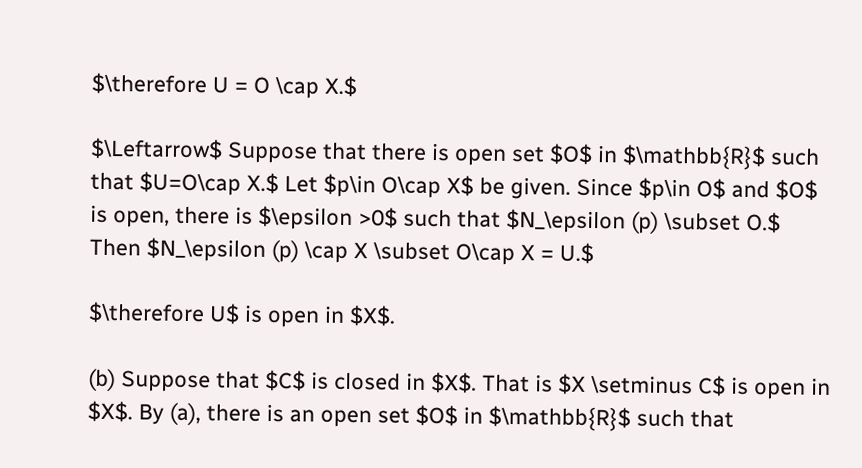$\therefore U = O \cap X.$

$\Leftarrow$ Suppose that there is open set $O$ in $\mathbb{R}$ such that $U=O\cap X.$ Let $p\in O\cap X$ be given. Since $p\in O$ and $O$ is open, there is $\epsilon >0$ such that $N_\epsilon (p) \subset O.$ Then $N_\epsilon (p) \cap X \subset O\cap X = U.$

$\therefore U$ is open in $X$.

(b) Suppose that $C$ is closed in $X$. That is $X \setminus C$ is open in $X$. By (a), there is an open set $O$ in $\mathbb{R}$ such that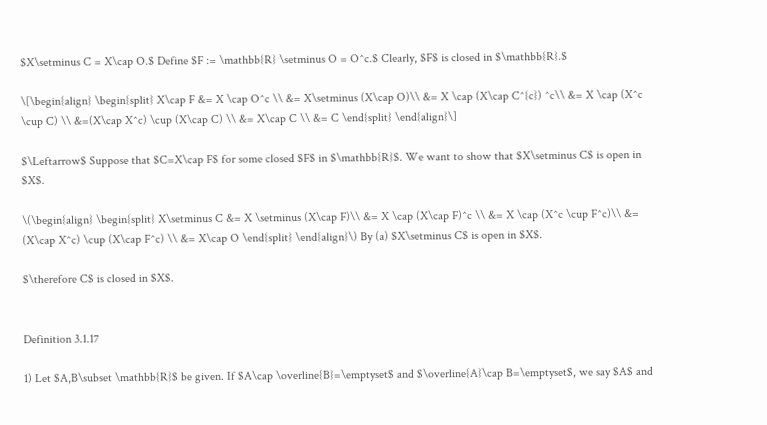$X\setminus C = X\cap O.$ Define $F := \mathbb{R} \setminus O = O^c.$ Clearly, $F$ is closed in $\mathbb{R}.$

\[\begin{align} \begin{split} X\cap F &= X \cap O^c \\ &= X\setminus (X\cap O)\\ &= X \cap (X\cap C^{c}) ^c\\ &= X \cap (X^c \cup C) \\ &=(X\cap X^c) \cup (X\cap C) \\ &= X\cap C \\ &= C \end{split} \end{align}\]

$\Leftarrow$ Suppose that $C=X\cap F$ for some closed $F$ in $\mathbb{R}$. We want to show that $X\setminus C$ is open in $X$.

\(\begin{align} \begin{split} X\setminus C &= X \setminus (X\cap F)\\ &= X \cap (X\cap F)^c \\ &= X \cap (X^c \cup F^c)\\ &= (X\cap X^c) \cup (X\cap F^c) \\ &= X\cap O \end{split} \end{align}\) By (a) $X\setminus C$ is open in $X$.

$\therefore C$ is closed in $X$.


Definition 3.1.17

1) Let $A,B\subset \mathbb{R}$ be given. If $A\cap \overline{B}=\emptyset$ and $\overline{A}\cap B=\emptyset$, we say $A$ and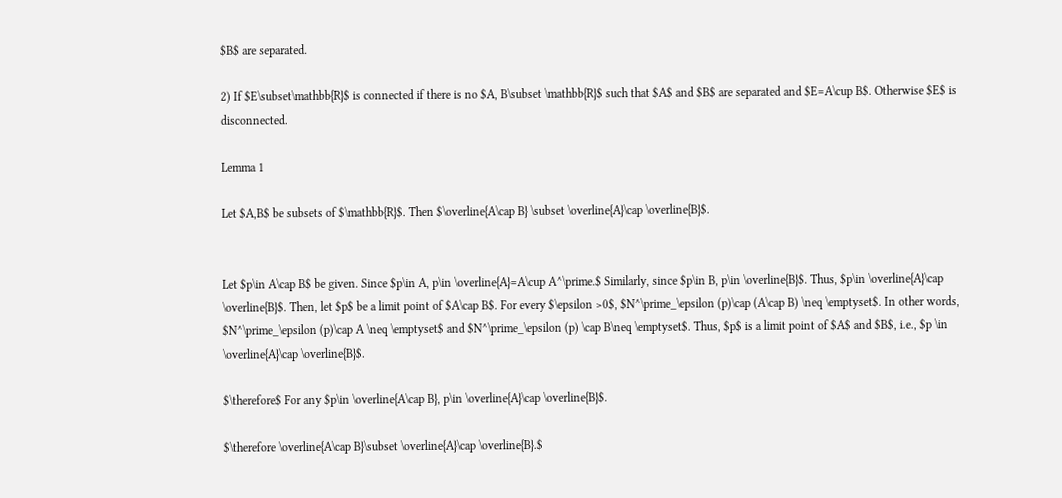$B$ are separated.

2) If $E\subset\mathbb{R}$ is connected if there is no $A, B\subset \mathbb{R}$ such that $A$ and $B$ are separated and $E=A\cup B$. Otherwise $E$ is disconnected.

Lemma 1

Let $A,B$ be subsets of $\mathbb{R}$. Then $\overline{A\cap B} \subset \overline{A}\cap \overline{B}$.


Let $p\in A\cap B$ be given. Since $p\in A, p\in \overline{A}=A\cup A^\prime.$ Similarly, since $p\in B, p\in \overline{B}$. Thus, $p\in \overline{A}\cap \overline{B}$. Then, let $p$ be a limit point of $A\cap B$. For every $\epsilon >0$, $N^\prime_\epsilon (p)\cap (A\cap B) \neq \emptyset$. In other words, $N^\prime_\epsilon (p)\cap A \neq \emptyset$ and $N^\prime_\epsilon (p) \cap B\neq \emptyset$. Thus, $p$ is a limit point of $A$ and $B$, i.e., $p \in \overline{A}\cap \overline{B}$.

$\therefore$ For any $p\in \overline{A\cap B}, p\in \overline{A}\cap \overline{B}$.

$\therefore \overline{A\cap B}\subset \overline{A}\cap \overline{B}.$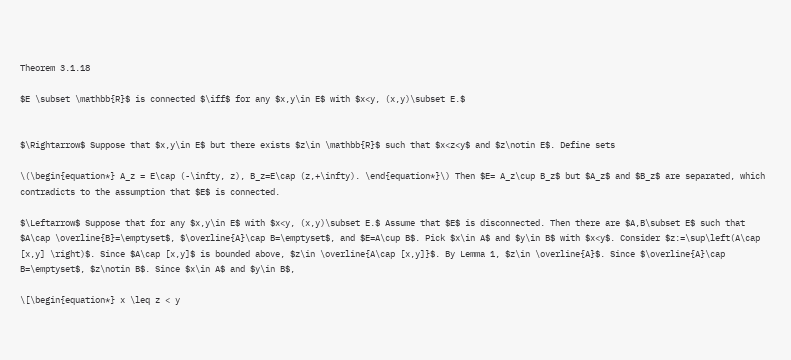Theorem 3.1.18

$E \subset \mathbb{R}$ is connected $\iff$ for any $x,y\in E$ with $x<y, (x,y)\subset E.$


$\Rightarrow$ Suppose that $x,y\in E$ but there exists $z\in \mathbb{R}$ such that $x<z<y$ and $z\notin E$. Define sets

\(\begin{equation*} A_z = E\cap (-\infty, z), B_z=E\cap (z,+\infty). \end{equation*}\) Then $E= A_z\cup B_z$ but $A_z$ and $B_z$ are separated, which contradicts to the assumption that $E$ is connected.

$\Leftarrow$ Suppose that for any $x,y\in E$ with $x<y, (x,y)\subset E.$ Assume that $E$ is disconnected. Then there are $A,B\subset E$ such that $A\cap \overline{B}=\emptyset$, $\overline{A}\cap B=\emptyset$, and $E=A\cup B$. Pick $x\in A$ and $y\in B$ with $x<y$. Consider $z:=\sup\left(A\cap [x,y] \right)$. Since $A\cap [x,y]$ is bounded above, $z\in \overline{A\cap [x,y]}$. By Lemma 1, $z\in \overline{A}$. Since $\overline{A}\cap B=\emptyset$, $z\notin B$. Since $x\in A$ and $y\in B$,

\[\begin{equation*} x \leq z < y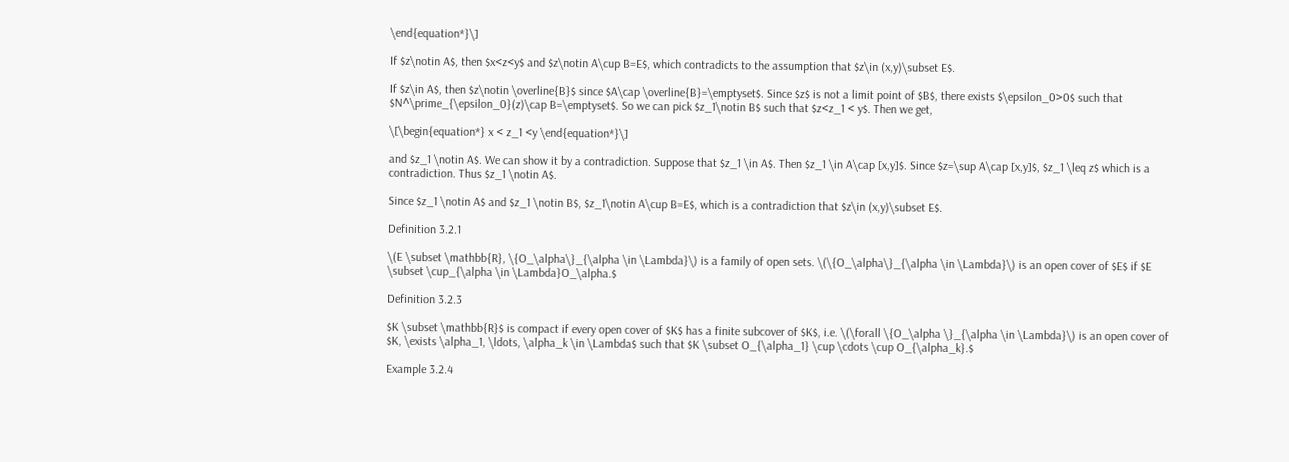\end{equation*}\]

If $z\notin A$, then $x<z<y$ and $z\notin A\cup B=E$, which contradicts to the assumption that $z\in (x,y)\subset E$.

If $z\in A$, then $z\notin \overline{B}$ since $A\cap \overline{B}=\emptyset$. Since $z$ is not a limit point of $B$, there exists $\epsilon_0>0$ such that $N^\prime_{\epsilon_0}(z)\cap B=\emptyset$. So we can pick $z_1\notin B$ such that $z<z_1 < y$. Then we get,

\[\begin{equation*} x < z_1 <y \end{equation*}\]

and $z_1 \notin A$. We can show it by a contradiction. Suppose that $z_1 \in A$. Then $z_1 \in A\cap [x,y]$. Since $z=\sup A\cap [x,y]$, $z_1 \leq z$ which is a contradiction. Thus $z_1 \notin A$.

Since $z_1 \notin A$ and $z_1 \notin B$, $z_1\notin A\cup B=E$, which is a contradiction that $z\in (x,y)\subset E$.

Definition 3.2.1

\(E \subset \mathbb{R}, \{O_\alpha\}_{\alpha \in \Lambda}\) is a family of open sets. \(\{O_\alpha\}_{\alpha \in \Lambda}\) is an open cover of $E$ if $E \subset \cup_{\alpha \in \Lambda}O_\alpha.$

Definition 3.2.3

$K \subset \mathbb{R}$ is compact if every open cover of $K$ has a finite subcover of $K$, i.e. \(\forall \{O_\alpha \}_{\alpha \in \Lambda}\) is an open cover of $K, \exists \alpha_1, \ldots, \alpha_k \in \Lambda$ such that $K \subset O_{\alpha_1} \cup \cdots \cup O_{\alpha_k}.$

Example 3.2.4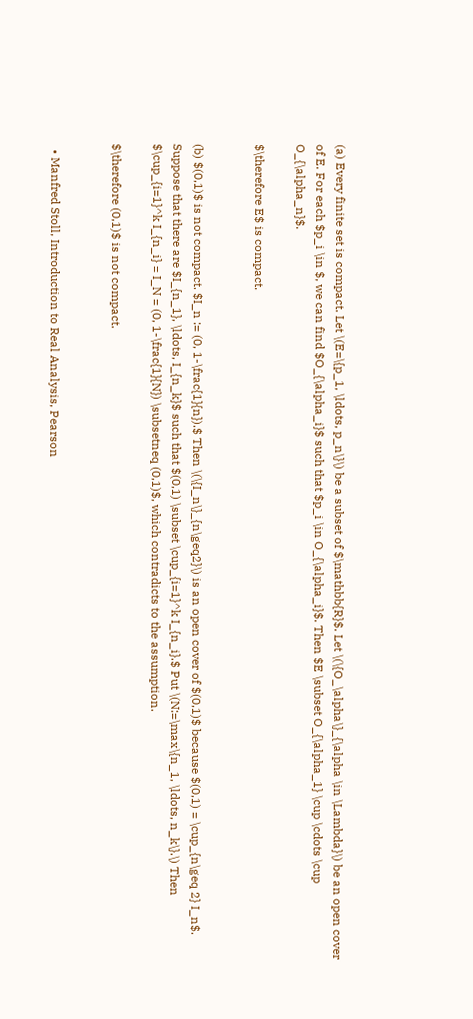(a) Every finite set is compact. Let \(E=\{p_1, \ldots, p_n\}\) be a subset of $\mathbb{R}$. Let \(\{O_\alpha\}_{\alpha \in \Lambda}\) be an open cover of E. For each $p_i \in $, we can find $O_{\alpha_i}$ such that $p_i \in O_{\alpha_i}$. Then $E \subset O_{\alpha_1} \cup \cdots \cup O_{\alpha_n}$.

$\therefore E$ is compact.


(b) $(0,1)$ is not compact. $I_n := (0, 1-\frac{1}{n}).$ Then \(\{I_n\}_{n\geq2}\) is an open cover of $(0,1)$ because $(0,1) = \cup_{n\geq 2} I_n$. Suppose that there are $I_{n_1}, \ldots, I_{n_k}$ such that $(0,1) \subset \cup_{i=1}^k I_{n_i}.$ Put \(N:=\max\{n_1, \ldots, n_k\}.\) Then $\cup_{i=1}^k I_{n_i} = I_N = (0, 1-\frac{1}{N}) \subsetneq (0,1)$, which contradicts to the assumption.

$\therefore (0,1)$ is not compact.


  • Manfred Stoll, Introduction to Real Analysis, Pearson